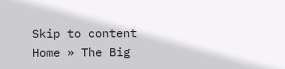Skip to content
Home » The Big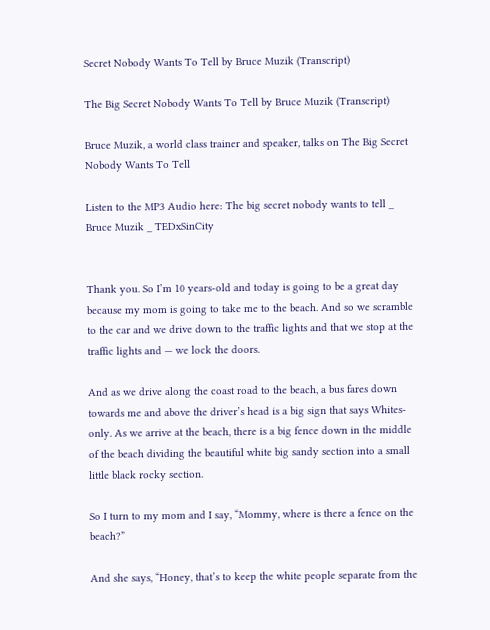Secret Nobody Wants To Tell by Bruce Muzik (Transcript)

The Big Secret Nobody Wants To Tell by Bruce Muzik (Transcript)

Bruce Muzik, a world class trainer and speaker, talks on The Big Secret Nobody Wants To Tell

Listen to the MP3 Audio here: The big secret nobody wants to tell _ Bruce Muzik _ TEDxSinCity


Thank you. So I’m 10 years-old and today is going to be a great day because my mom is going to take me to the beach. And so we scramble to the car and we drive down to the traffic lights and that we stop at the traffic lights and — we lock the doors.

And as we drive along the coast road to the beach, a bus fares down towards me and above the driver’s head is a big sign that says Whites-only. As we arrive at the beach, there is a big fence down in the middle of the beach dividing the beautiful white big sandy section into a small little black rocky section.

So I turn to my mom and I say, “Mommy, where is there a fence on the beach?”

And she says, “Honey, that’s to keep the white people separate from the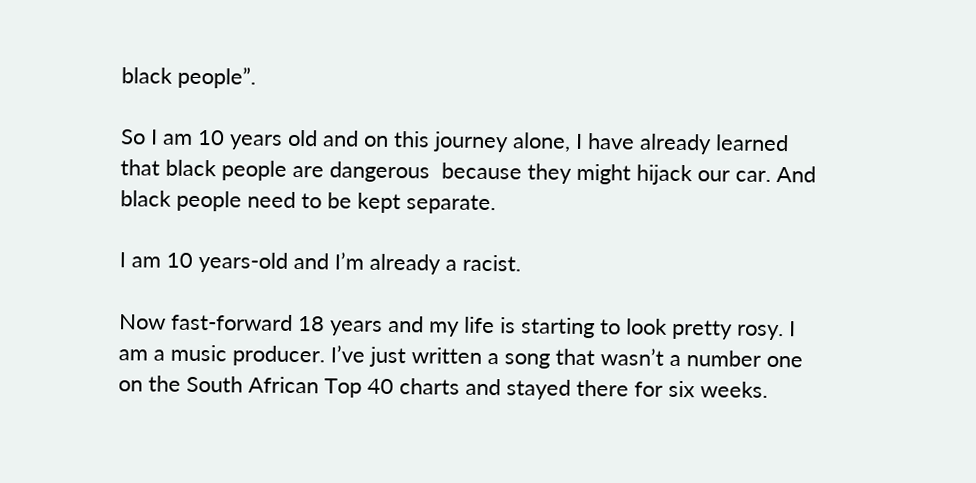black people”.

So I am 10 years old and on this journey alone, I have already learned that black people are dangerous  because they might hijack our car. And black people need to be kept separate.

I am 10 years-old and I’m already a racist.

Now fast-forward 18 years and my life is starting to look pretty rosy. I am a music producer. I’ve just written a song that wasn’t a number one on the South African Top 40 charts and stayed there for six weeks.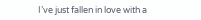I’ve just fallen in love with a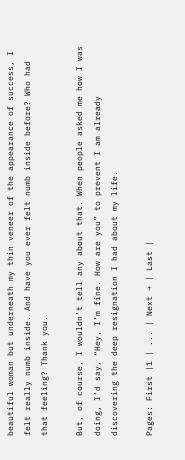beautiful woman but underneath my thin veneer of the appearance of success, I felt really numb inside. And have you ever felt numb inside before? Who had that feeling? Thank you.

But, of course, I wouldn’t tell any about that. When people asked me how I was doing, I’d say, “Hey, I’m fine. How are you” to prevent I am already discovering the deep resignation I had about my life.

Pages: First |1 | ... | Next → | Last |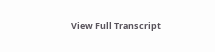View Full Transcript